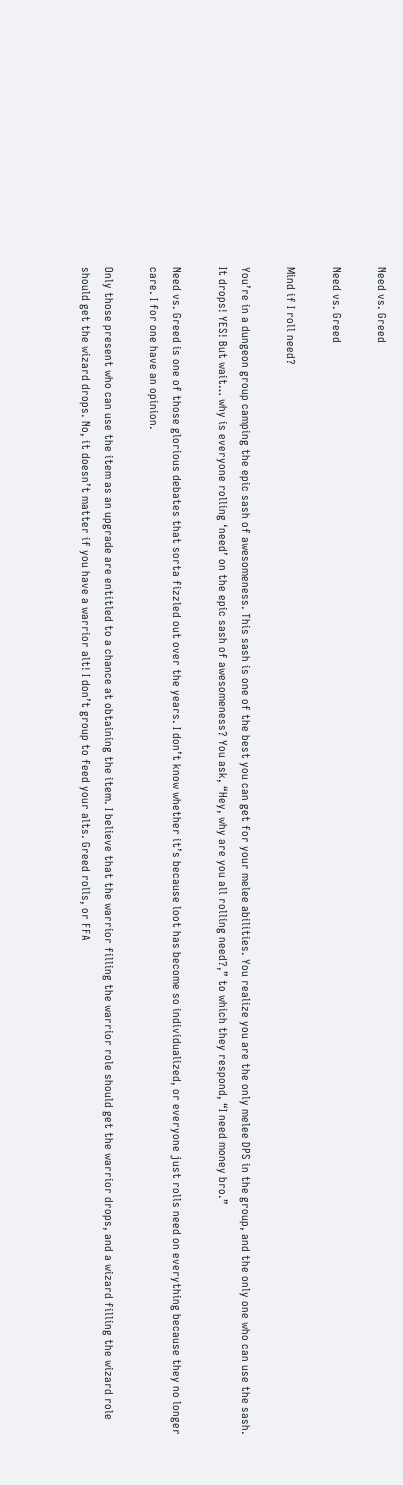Need vs. Greed

Need vs. Greed

Mind if I roll need?

You’re in a dungeon group camping the epic sash of awesomeness. This sash is one of the best you can get for your melee abilities. You realize you are the only melee DPS in the group, and the only one who can use the sash. It drops! YES! But wait… why is everyone rolling ‘need’ on the epic sash of awesomeness? You ask, “Hey, why are you all rolling need?,” to which they respond, “I need money bro.”

Need vs. Greed is one of those glorious debates that sorta fizzled out over the years. I don’t know whether it’s because loot has become so individualized, or everyone just rolls need on everything because they no longer care. I for one have an opinion.

Only those present who can use the item as an upgrade are entitled to a chance at obtaining the item. I believe that the warrior filling the warrior role should get the warrior drops, and a wizard filling the wizard role should get the wizard drops. No, it doesn’t matter if you have a warrior alt! I don’t group to feed your alts. Greed rolls, or FFA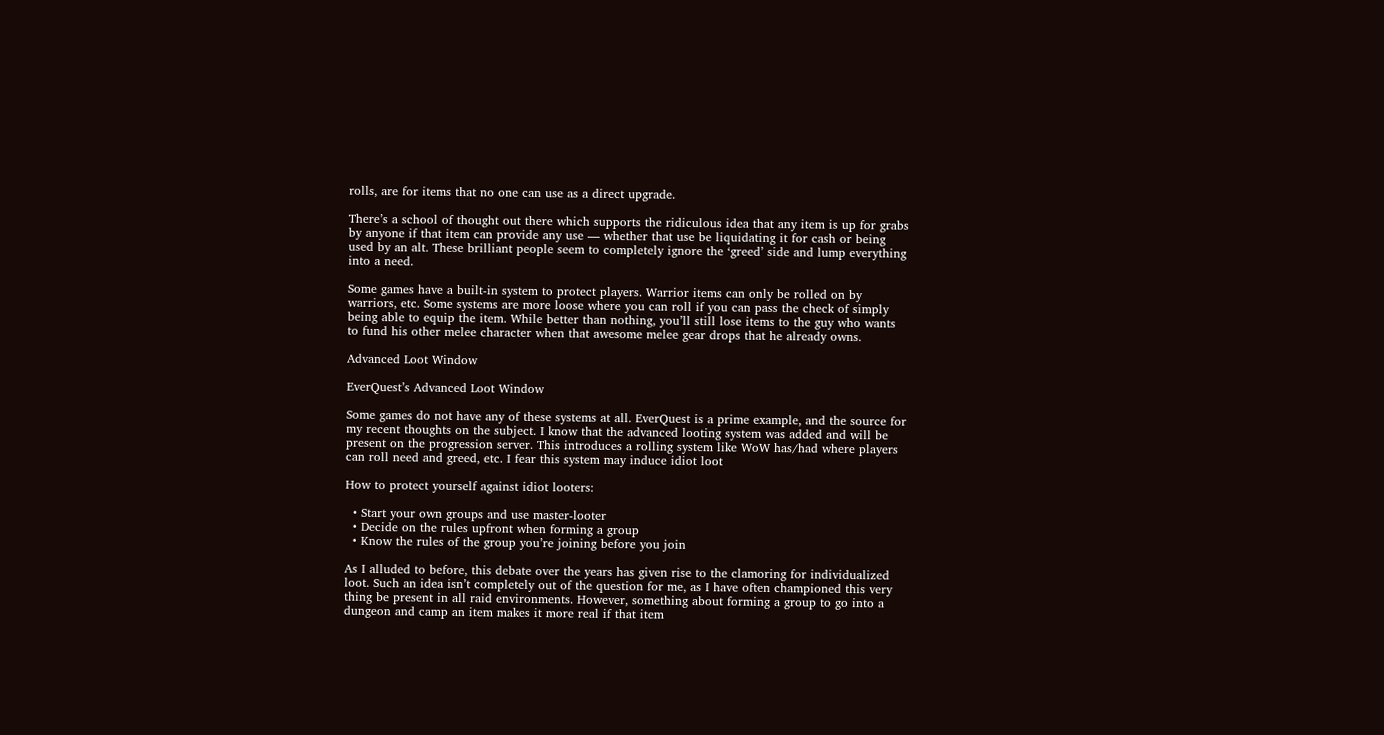rolls, are for items that no one can use as a direct upgrade.

There’s a school of thought out there which supports the ridiculous idea that any item is up for grabs by anyone if that item can provide any use — whether that use be liquidating it for cash or being used by an alt. These brilliant people seem to completely ignore the ‘greed’ side and lump everything into a need.

Some games have a built-in system to protect players. Warrior items can only be rolled on by warriors, etc. Some systems are more loose where you can roll if you can pass the check of simply being able to equip the item. While better than nothing, you’ll still lose items to the guy who wants to fund his other melee character when that awesome melee gear drops that he already owns.

Advanced Loot Window

EverQuest’s Advanced Loot Window

Some games do not have any of these systems at all. EverQuest is a prime example, and the source for my recent thoughts on the subject. I know that the advanced looting system was added and will be present on the progression server. This introduces a rolling system like WoW has/had where players can roll need and greed, etc. I fear this system may induce idiot loot

How to protect yourself against idiot looters:

  • Start your own groups and use master-looter
  • Decide on the rules upfront when forming a group
  • Know the rules of the group you’re joining before you join

As I alluded to before, this debate over the years has given rise to the clamoring for individualized loot. Such an idea isn’t completely out of the question for me, as I have often championed this very thing be present in all raid environments. However, something about forming a group to go into a dungeon and camp an item makes it more real if that item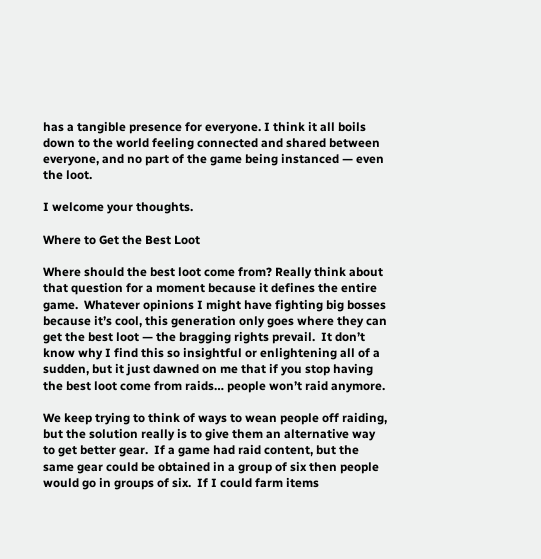has a tangible presence for everyone. I think it all boils down to the world feeling connected and shared between everyone, and no part of the game being instanced — even the loot.

I welcome your thoughts.

Where to Get the Best Loot

Where should the best loot come from? Really think about that question for a moment because it defines the entire game.  Whatever opinions I might have fighting big bosses because it’s cool, this generation only goes where they can get the best loot — the bragging rights prevail.  It don’t know why I find this so insightful or enlightening all of a sudden, but it just dawned on me that if you stop having the best loot come from raids… people won’t raid anymore.

We keep trying to think of ways to wean people off raiding, but the solution really is to give them an alternative way to get better gear.  If a game had raid content, but the same gear could be obtained in a group of six then people would go in groups of six.  If I could farm items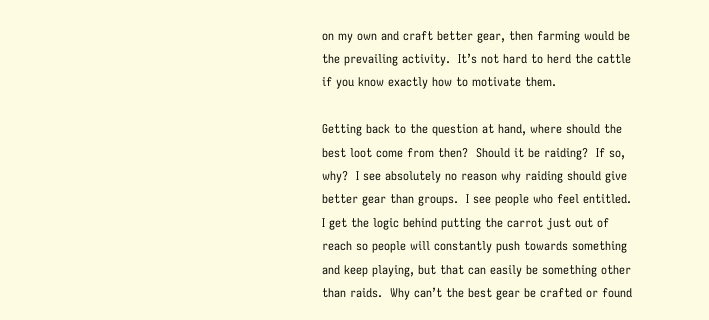on my own and craft better gear, then farming would be the prevailing activity.  It’s not hard to herd the cattle if you know exactly how to motivate them.

Getting back to the question at hand, where should the best loot come from then?  Should it be raiding?  If so, why?  I see absolutely no reason why raiding should give better gear than groups.  I see people who feel entitled.  I get the logic behind putting the carrot just out of reach so people will constantly push towards something and keep playing, but that can easily be something other than raids.  Why can’t the best gear be crafted or found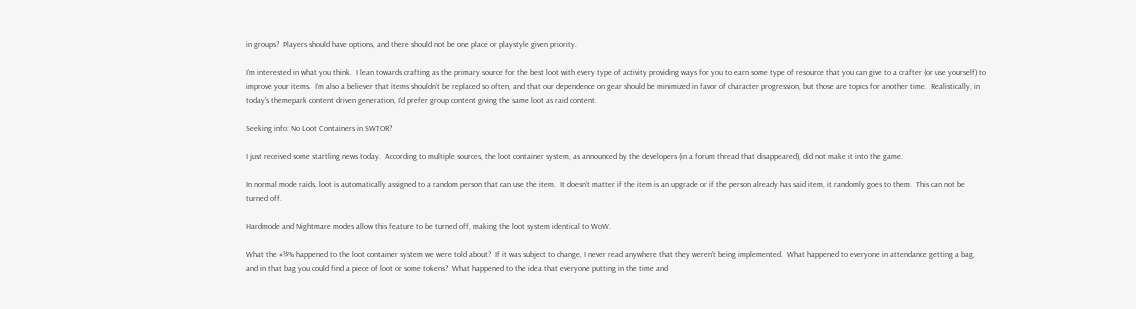in groups?  Players should have options, and there should not be one place or playstyle given priority.

I’m interested in what you think.  I lean towards crafting as the primary source for the best loot with every type of activity providing ways for you to earn some type of resource that you can give to a crafter (or use yourself) to improve your items.  I’m also a believer that items shouldn’t be replaced so often, and that our dependence on gear should be minimized in favor of character progression, but those are topics for another time.  Realistically, in today’s themepark content driven generation, I’d prefer group content giving the same loot as raid content.

Seeking info: No Loot Containers in SWTOR?

I just received some startling news today.  According to multiple sources, the loot container system, as announced by the developers (in a forum thread that disappeared), did not make it into the game.

In normal mode raids, loot is automatically assigned to a random person that can use the item.  It doesn’t matter if the item is an upgrade or if the person already has said item, it randomly goes to them.  This can not be turned off.

Hardmode and Nightmare modes allow this feature to be turned off, making the loot system identical to WoW.

What the #!$% happened to the loot container system we were told about?  If it was subject to change, I never read anywhere that they weren’t being implemented.  What happened to everyone in attendance getting a bag, and in that bag you could find a piece of loot or some tokens?  What happened to the idea that everyone putting in the time and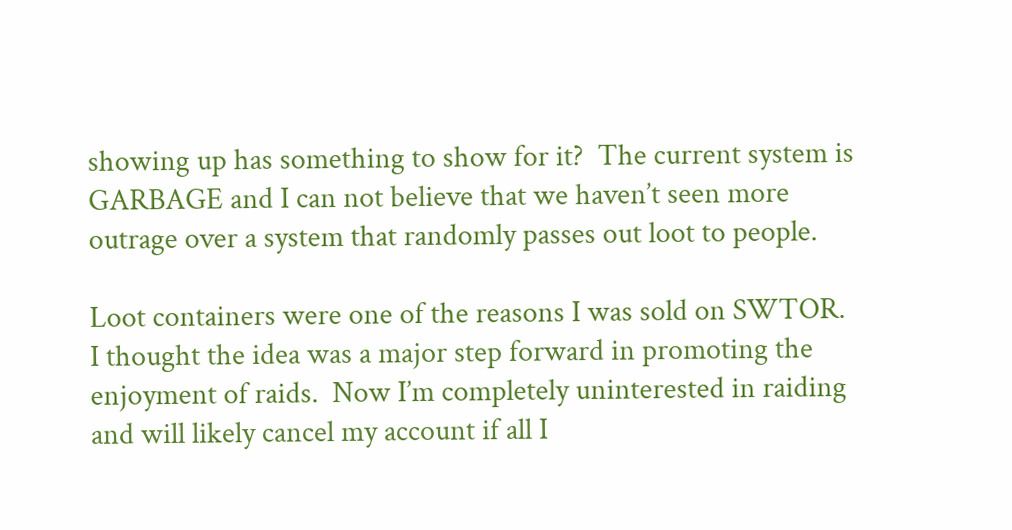showing up has something to show for it?  The current system is GARBAGE and I can not believe that we haven’t seen more outrage over a system that randomly passes out loot to people.

Loot containers were one of the reasons I was sold on SWTOR.  I thought the idea was a major step forward in promoting the enjoyment of raids.  Now I’m completely uninterested in raiding and will likely cancel my account if all I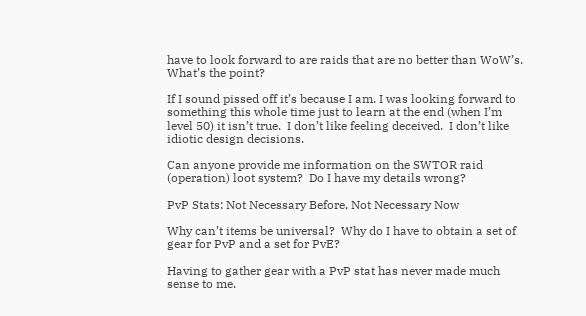have to look forward to are raids that are no better than WoW’s.  What’s the point?

If I sound pissed off it’s because I am. I was looking forward to something this whole time just to learn at the end (when I’m level 50) it isn’t true.  I don’t like feeling deceived.  I don’t like idiotic design decisions.

Can anyone provide me information on the SWTOR raid (operation) loot system?  Do I have my details wrong?

PvP Stats: Not Necessary Before, Not Necessary Now

Why can’t items be universal?  Why do I have to obtain a set of gear for PvP and a set for PvE?

Having to gather gear with a PvP stat has never made much sense to me.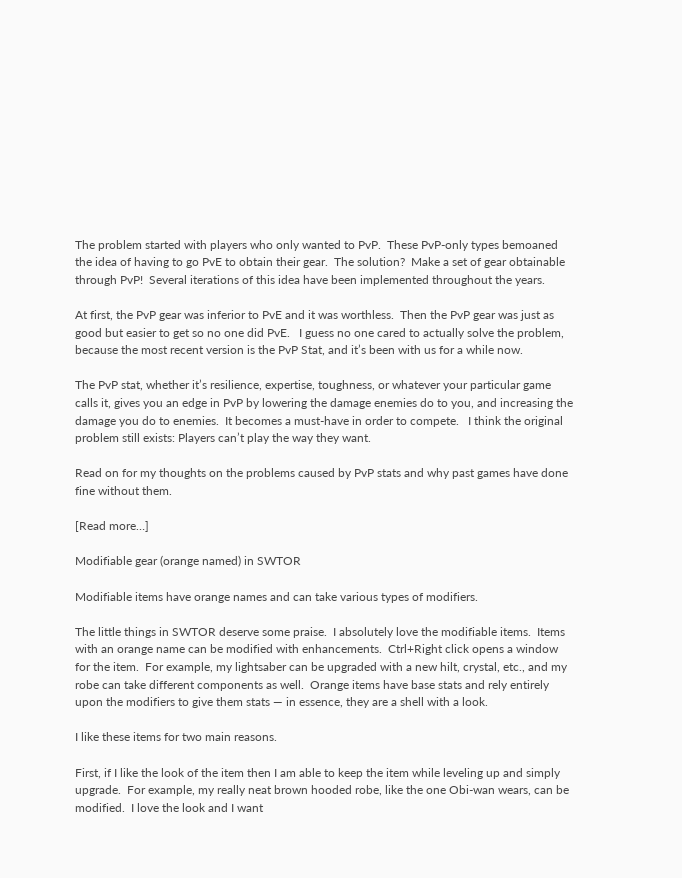The problem started with players who only wanted to PvP.  These PvP-only types bemoaned the idea of having to go PvE to obtain their gear.  The solution?  Make a set of gear obtainable through PvP!  Several iterations of this idea have been implemented throughout the years.

At first, the PvP gear was inferior to PvE and it was worthless.  Then the PvP gear was just as good but easier to get so no one did PvE.   I guess no one cared to actually solve the problem, because the most recent version is the PvP Stat, and it’s been with us for a while now.

The PvP stat, whether it’s resilience, expertise, toughness, or whatever your particular game calls it, gives you an edge in PvP by lowering the damage enemies do to you, and increasing the damage you do to enemies.  It becomes a must-have in order to compete.   I think the original problem still exists: Players can’t play the way they want.

Read on for my thoughts on the problems caused by PvP stats and why past games have done fine without them.

[Read more…]

Modifiable gear (orange named) in SWTOR

Modifiable items have orange names and can take various types of modifiers.

The little things in SWTOR deserve some praise.  I absolutely love the modifiable items.  Items with an orange name can be modified with enhancements.  Ctrl+Right click opens a window for the item.  For example, my lightsaber can be upgraded with a new hilt, crystal, etc., and my robe can take different components as well.  Orange items have base stats and rely entirely upon the modifiers to give them stats — in essence, they are a shell with a look.

I like these items for two main reasons.

First, if I like the look of the item then I am able to keep the item while leveling up and simply upgrade.  For example, my really neat brown hooded robe, like the one Obi-wan wears, can be modified.  I love the look and I want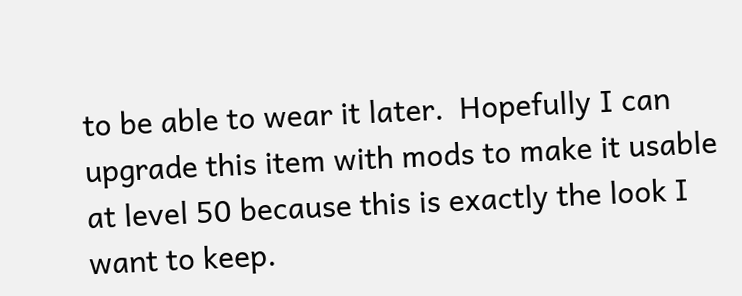to be able to wear it later.  Hopefully I can upgrade this item with mods to make it usable at level 50 because this is exactly the look I want to keep.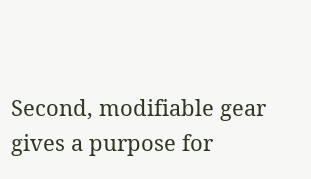Second, modifiable gear gives a purpose for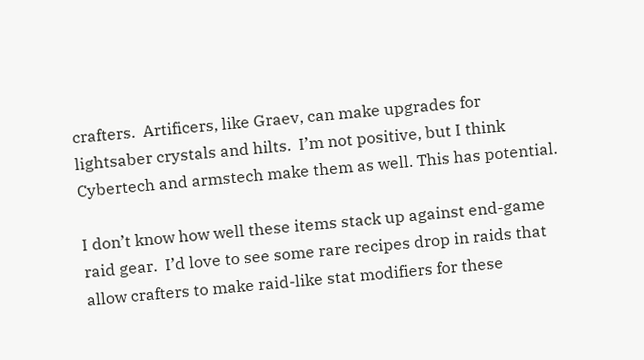crafters.  Artificers, like Graev, can make upgrades for lightsaber crystals and hilts.  I’m not positive, but I think Cybertech and armstech make them as well. This has potential.

I don’t know how well these items stack up against end-game raid gear.  I’d love to see some rare recipes drop in raids that allow crafters to make raid-like stat modifiers for these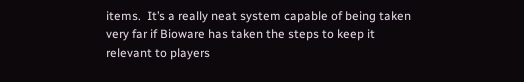items.  It’s a really neat system capable of being taken very far if Bioware has taken the steps to keep it relevant to players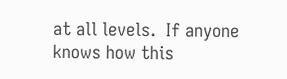at all levels.  If anyone knows how this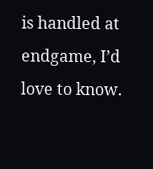is handled at endgame, I’d love to know.